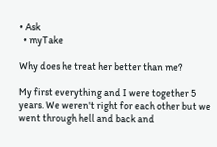• Ask
  • myTake

Why does he treat her better than me?

My first everything and I were together 5 years. We weren't right for each other but we went through hell and back and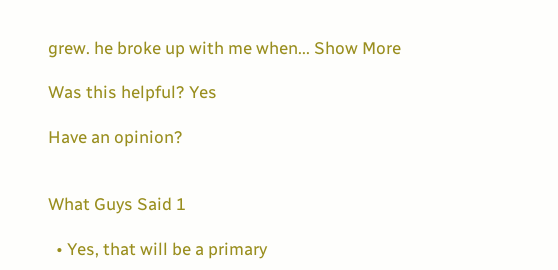grew. he broke up with me when... Show More

Was this helpful? Yes

Have an opinion?


What Guys Said 1

  • Yes, that will be a primary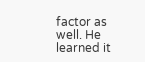factor as well. He learned it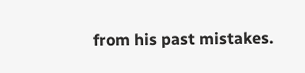from his past mistakes.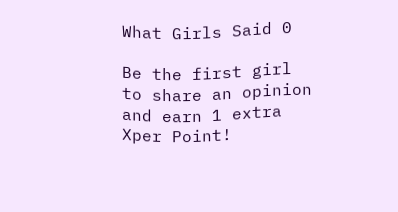What Girls Said 0

Be the first girl to share an opinion and earn 1 extra Xper Point!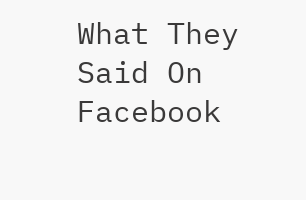What They Said On Facebook